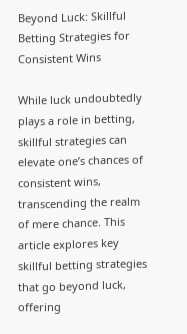Beyond Luck: Skillful Betting Strategies for Consistent Wins

While luck undoubtedly plays a role in betting, skillful strategies can elevate one’s chances of consistent wins, transcending the realm of mere chance. This article explores key skillful betting strategies that go beyond luck, offering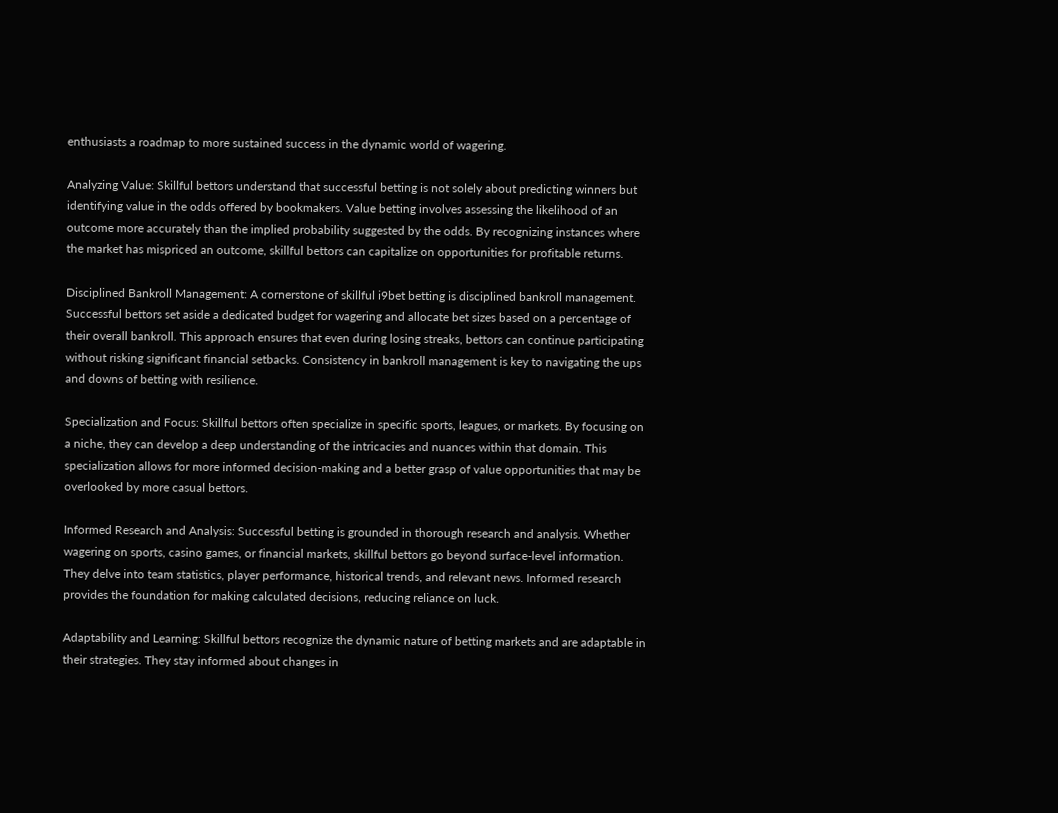enthusiasts a roadmap to more sustained success in the dynamic world of wagering.

Analyzing Value: Skillful bettors understand that successful betting is not solely about predicting winners but identifying value in the odds offered by bookmakers. Value betting involves assessing the likelihood of an outcome more accurately than the implied probability suggested by the odds. By recognizing instances where the market has mispriced an outcome, skillful bettors can capitalize on opportunities for profitable returns.

Disciplined Bankroll Management: A cornerstone of skillful i9bet betting is disciplined bankroll management. Successful bettors set aside a dedicated budget for wagering and allocate bet sizes based on a percentage of their overall bankroll. This approach ensures that even during losing streaks, bettors can continue participating without risking significant financial setbacks. Consistency in bankroll management is key to navigating the ups and downs of betting with resilience.

Specialization and Focus: Skillful bettors often specialize in specific sports, leagues, or markets. By focusing on a niche, they can develop a deep understanding of the intricacies and nuances within that domain. This specialization allows for more informed decision-making and a better grasp of value opportunities that may be overlooked by more casual bettors.

Informed Research and Analysis: Successful betting is grounded in thorough research and analysis. Whether wagering on sports, casino games, or financial markets, skillful bettors go beyond surface-level information. They delve into team statistics, player performance, historical trends, and relevant news. Informed research provides the foundation for making calculated decisions, reducing reliance on luck.

Adaptability and Learning: Skillful bettors recognize the dynamic nature of betting markets and are adaptable in their strategies. They stay informed about changes in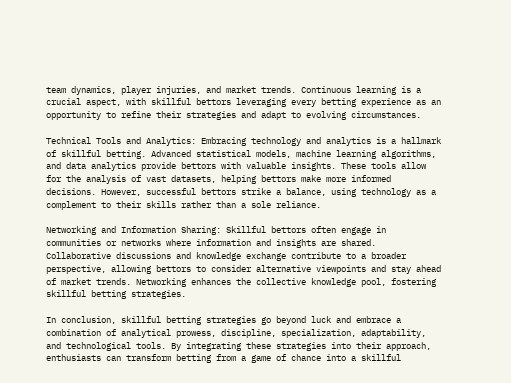team dynamics, player injuries, and market trends. Continuous learning is a crucial aspect, with skillful bettors leveraging every betting experience as an opportunity to refine their strategies and adapt to evolving circumstances.

Technical Tools and Analytics: Embracing technology and analytics is a hallmark of skillful betting. Advanced statistical models, machine learning algorithms, and data analytics provide bettors with valuable insights. These tools allow for the analysis of vast datasets, helping bettors make more informed decisions. However, successful bettors strike a balance, using technology as a complement to their skills rather than a sole reliance.

Networking and Information Sharing: Skillful bettors often engage in communities or networks where information and insights are shared. Collaborative discussions and knowledge exchange contribute to a broader perspective, allowing bettors to consider alternative viewpoints and stay ahead of market trends. Networking enhances the collective knowledge pool, fostering skillful betting strategies.

In conclusion, skillful betting strategies go beyond luck and embrace a combination of analytical prowess, discipline, specialization, adaptability, and technological tools. By integrating these strategies into their approach, enthusiasts can transform betting from a game of chance into a skillful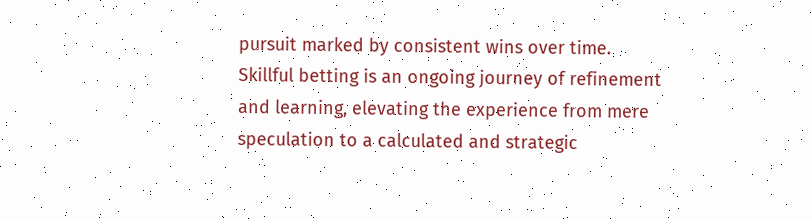pursuit marked by consistent wins over time. Skillful betting is an ongoing journey of refinement and learning, elevating the experience from mere speculation to a calculated and strategic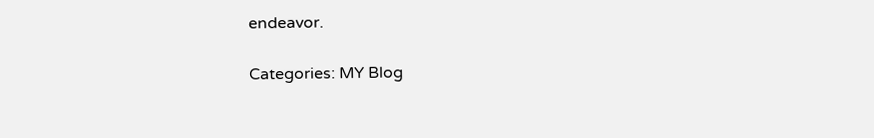endeavor.

Categories: MY Blog